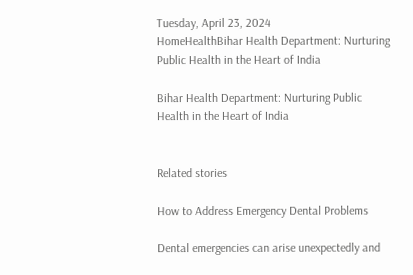Tuesday, April 23, 2024
HomeHealthBihar Health Department: Nurturing Public Health in the Heart of India

Bihar Health Department: Nurturing Public Health in the Heart of India


Related stories

How to Address Emergency Dental Problems

Dental emergencies can arise unexpectedly and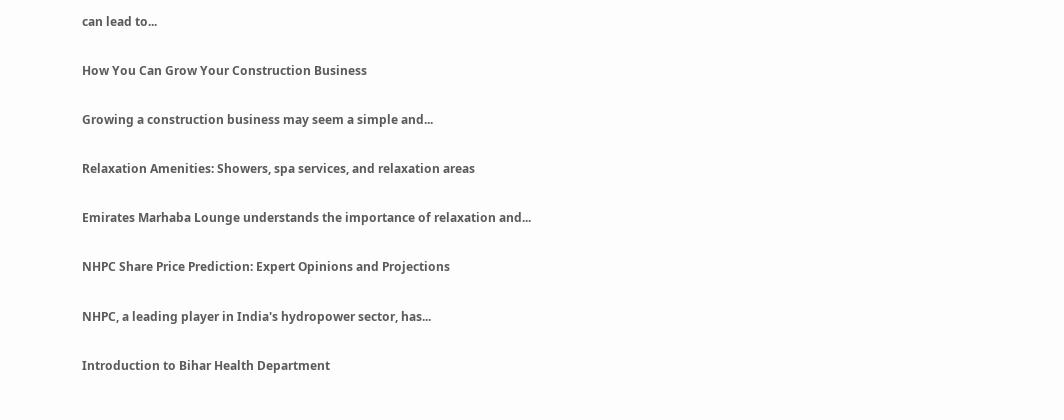can lead to...

How You Can Grow Your Construction Business

Growing a construction business may seem a simple and...

Relaxation Amenities: Showers, spa services, and relaxation areas

Emirates Marhaba Lounge understands the importance of relaxation and...

NHPC Share Price Prediction: Expert Opinions and Projections

NHPC, a leading player in India's hydropower sector, has...

Introduction to Bihar Health Department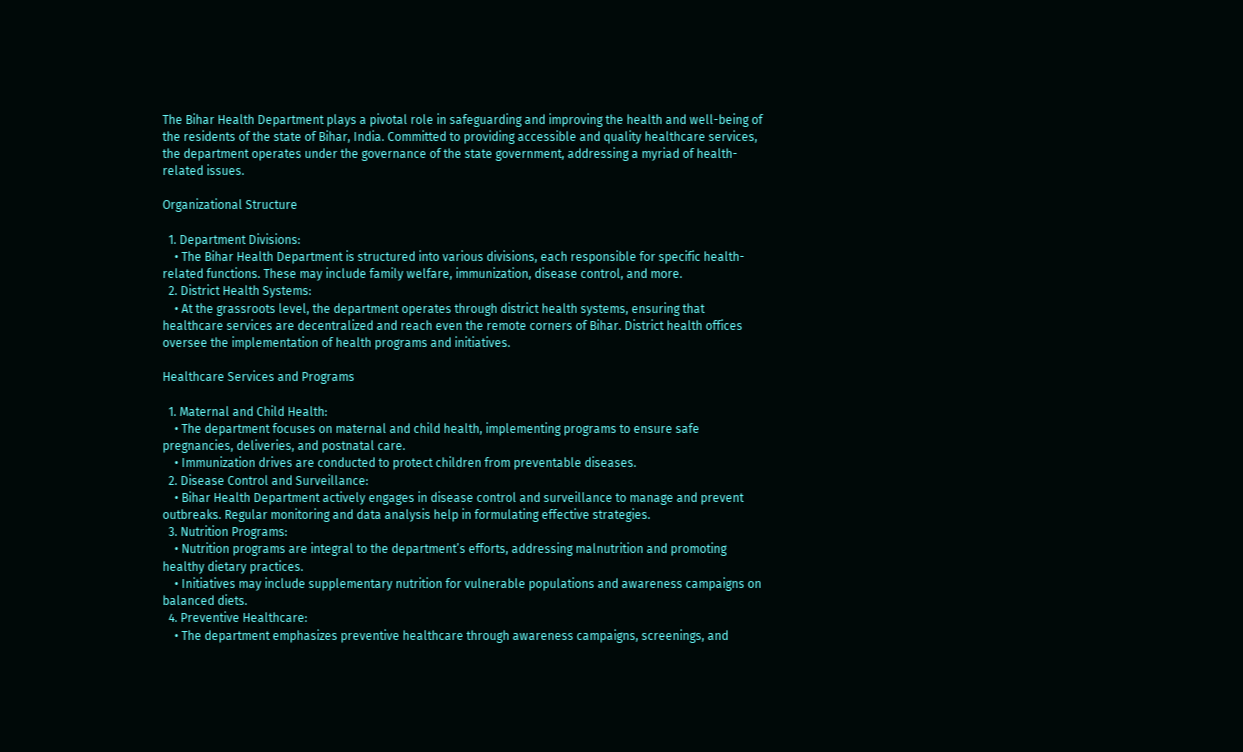The Bihar Health Department plays a pivotal role in safeguarding and improving the health and well-being of the residents of the state of Bihar, India. Committed to providing accessible and quality healthcare services, the department operates under the governance of the state government, addressing a myriad of health-related issues.

Organizational Structure

  1. Department Divisions:
    • The Bihar Health Department is structured into various divisions, each responsible for specific health-related functions. These may include family welfare, immunization, disease control, and more.
  2. District Health Systems:
    • At the grassroots level, the department operates through district health systems, ensuring that healthcare services are decentralized and reach even the remote corners of Bihar. District health offices oversee the implementation of health programs and initiatives.

Healthcare Services and Programs

  1. Maternal and Child Health:
    • The department focuses on maternal and child health, implementing programs to ensure safe pregnancies, deliveries, and postnatal care.
    • Immunization drives are conducted to protect children from preventable diseases.
  2. Disease Control and Surveillance:
    • Bihar Health Department actively engages in disease control and surveillance to manage and prevent outbreaks. Regular monitoring and data analysis help in formulating effective strategies.
  3. Nutrition Programs:
    • Nutrition programs are integral to the department’s efforts, addressing malnutrition and promoting healthy dietary practices.
    • Initiatives may include supplementary nutrition for vulnerable populations and awareness campaigns on balanced diets.
  4. Preventive Healthcare:
    • The department emphasizes preventive healthcare through awareness campaigns, screenings, and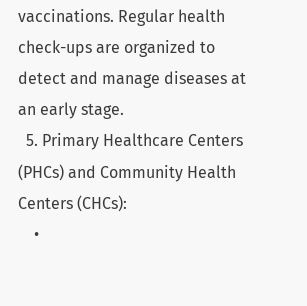vaccinations. Regular health check-ups are organized to detect and manage diseases at an early stage.
  5. Primary Healthcare Centers (PHCs) and Community Health Centers (CHCs):
    •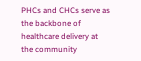PHCs and CHCs serve as the backbone of healthcare delivery at the community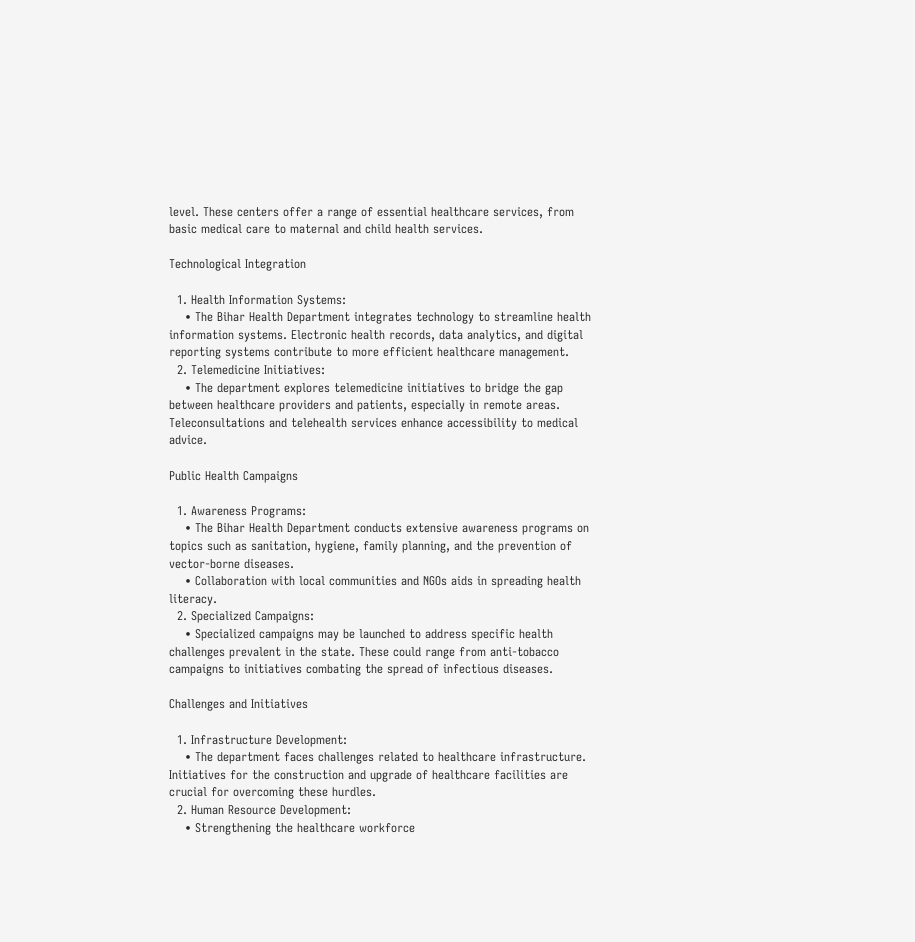level. These centers offer a range of essential healthcare services, from basic medical care to maternal and child health services.

Technological Integration

  1. Health Information Systems:
    • The Bihar Health Department integrates technology to streamline health information systems. Electronic health records, data analytics, and digital reporting systems contribute to more efficient healthcare management.
  2. Telemedicine Initiatives:
    • The department explores telemedicine initiatives to bridge the gap between healthcare providers and patients, especially in remote areas. Teleconsultations and telehealth services enhance accessibility to medical advice.

Public Health Campaigns

  1. Awareness Programs:
    • The Bihar Health Department conducts extensive awareness programs on topics such as sanitation, hygiene, family planning, and the prevention of vector-borne diseases.
    • Collaboration with local communities and NGOs aids in spreading health literacy.
  2. Specialized Campaigns:
    • Specialized campaigns may be launched to address specific health challenges prevalent in the state. These could range from anti-tobacco campaigns to initiatives combating the spread of infectious diseases.

Challenges and Initiatives

  1. Infrastructure Development:
    • The department faces challenges related to healthcare infrastructure. Initiatives for the construction and upgrade of healthcare facilities are crucial for overcoming these hurdles.
  2. Human Resource Development:
    • Strengthening the healthcare workforce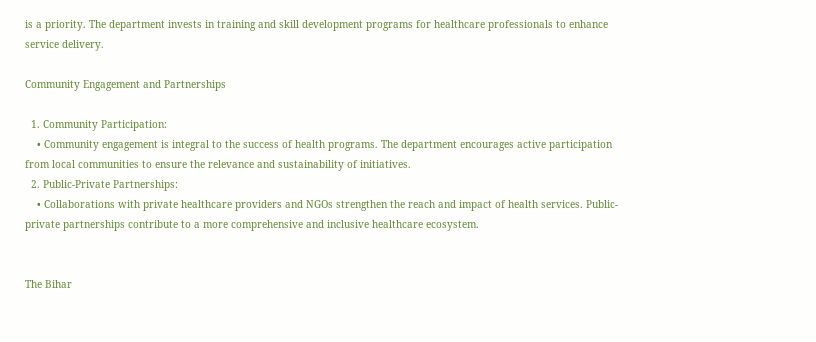is a priority. The department invests in training and skill development programs for healthcare professionals to enhance service delivery.

Community Engagement and Partnerships

  1. Community Participation:
    • Community engagement is integral to the success of health programs. The department encourages active participation from local communities to ensure the relevance and sustainability of initiatives.
  2. Public-Private Partnerships:
    • Collaborations with private healthcare providers and NGOs strengthen the reach and impact of health services. Public-private partnerships contribute to a more comprehensive and inclusive healthcare ecosystem.


The Bihar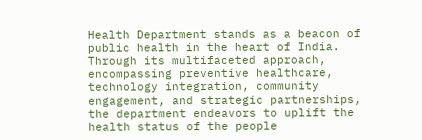Health Department stands as a beacon of public health in the heart of India. Through its multifaceted approach, encompassing preventive healthcare, technology integration, community engagement, and strategic partnerships, the department endeavors to uplift the health status of the people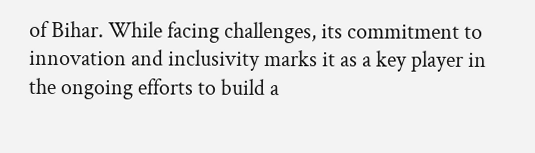of Bihar. While facing challenges, its commitment to innovation and inclusivity marks it as a key player in the ongoing efforts to build a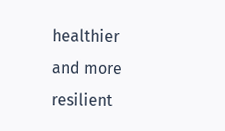healthier and more resilient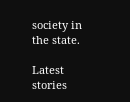society in the state.

Latest stories